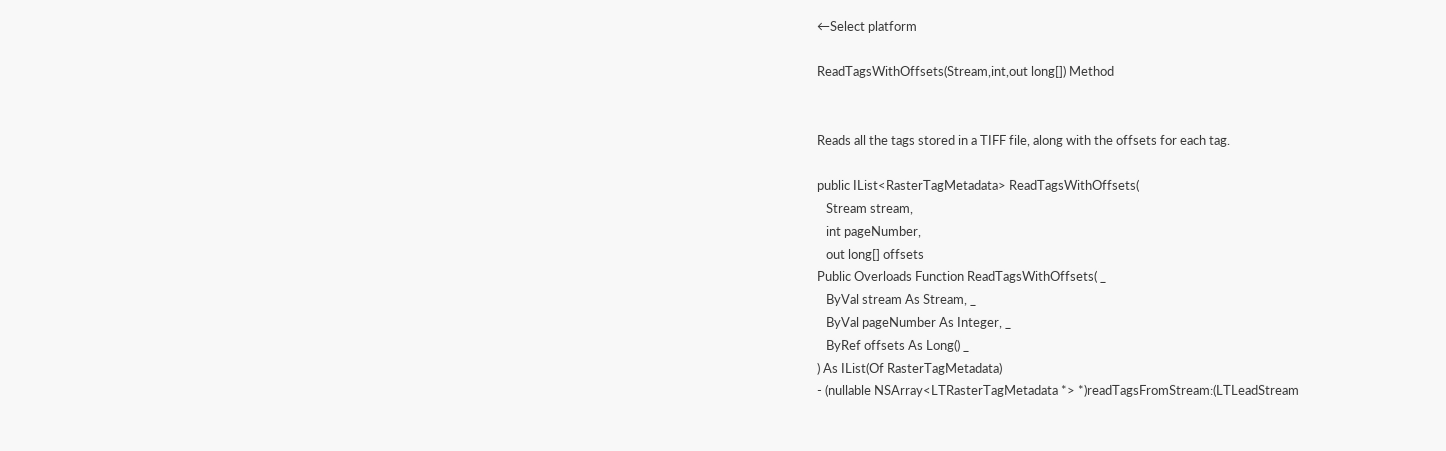←Select platform

ReadTagsWithOffsets(Stream,int,out long[]) Method


Reads all the tags stored in a TIFF file, along with the offsets for each tag.

public IList<RasterTagMetadata> ReadTagsWithOffsets(
   Stream stream,
   int pageNumber,
   out long[] offsets
Public Overloads Function ReadTagsWithOffsets( _
   ByVal stream As Stream, _
   ByVal pageNumber As Integer, _
   ByRef offsets As Long() _
) As IList(Of RasterTagMetadata)
- (nullable NSArray<LTRasterTagMetadata *> *)readTagsFromStream:(LTLeadStream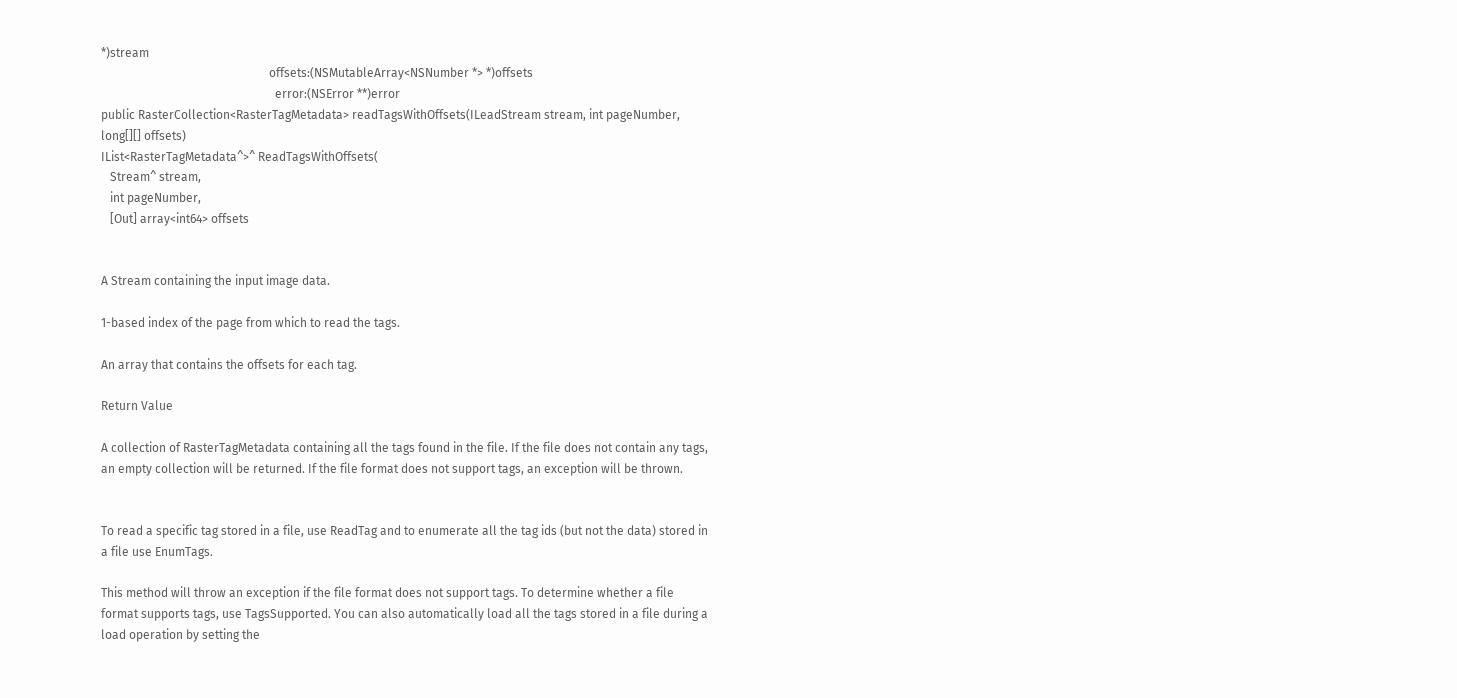*)stream
                                                        offsets:(NSMutableArray<NSNumber *> *)offsets
                                                          error:(NSError **)error
public RasterCollection<RasterTagMetadata> readTagsWithOffsets(ILeadStream stream, int pageNumber, long[][] offsets)
IList<RasterTagMetadata^>^ ReadTagsWithOffsets(
   Stream^ stream,
   int pageNumber,
   [Out] array<int64> offsets


A Stream containing the input image data.

1-based index of the page from which to read the tags.

An array that contains the offsets for each tag.

Return Value

A collection of RasterTagMetadata containing all the tags found in the file. If the file does not contain any tags, an empty collection will be returned. If the file format does not support tags, an exception will be thrown.


To read a specific tag stored in a file, use ReadTag and to enumerate all the tag ids (but not the data) stored in a file use EnumTags.

This method will throw an exception if the file format does not support tags. To determine whether a file format supports tags, use TagsSupported. You can also automatically load all the tags stored in a file during a load operation by setting the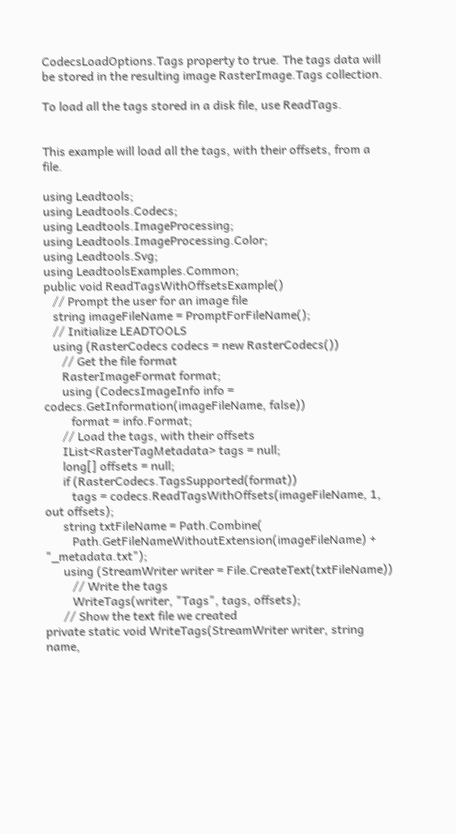CodecsLoadOptions.Tags property to true. The tags data will be stored in the resulting image RasterImage.Tags collection.

To load all the tags stored in a disk file, use ReadTags.


This example will load all the tags, with their offsets, from a file.

using Leadtools;
using Leadtools.Codecs;
using Leadtools.ImageProcessing;
using Leadtools.ImageProcessing.Color;
using Leadtools.Svg;
using LeadtoolsExamples.Common;
public void ReadTagsWithOffsetsExample()
   // Prompt the user for an image file
   string imageFileName = PromptForFileName();
   // Initialize LEADTOOLS
   using (RasterCodecs codecs = new RasterCodecs())
      // Get the file format
      RasterImageFormat format;
      using (CodecsImageInfo info = codecs.GetInformation(imageFileName, false))
         format = info.Format;
      // Load the tags, with their offsets
      IList<RasterTagMetadata> tags = null;
      long[] offsets = null;
      if (RasterCodecs.TagsSupported(format))
         tags = codecs.ReadTagsWithOffsets(imageFileName, 1, out offsets);
      string txtFileName = Path.Combine(
         Path.GetFileNameWithoutExtension(imageFileName) + "_metadata.txt");
      using (StreamWriter writer = File.CreateText(txtFileName))
         // Write the tags
         WriteTags(writer, "Tags", tags, offsets);
      // Show the text file we created
private static void WriteTags(StreamWriter writer, string name,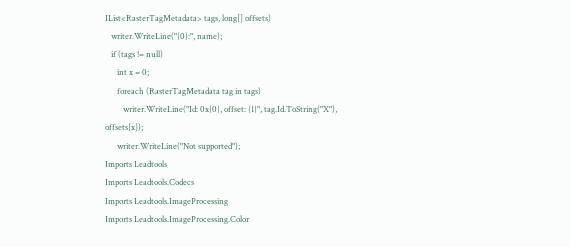IList<RasterTagMetadata> tags, long[] offsets)
   writer.WriteLine("{0}:", name);
   if (tags != null)
      int x = 0;
      foreach (RasterTagMetadata tag in tags)
         writer.WriteLine("Id: 0x{0}, offset: {1}", tag.Id.ToString("X"), offsets[x]);
      writer.WriteLine("Not supported");
Imports Leadtools
Imports Leadtools.Codecs
Imports Leadtools.ImageProcessing
Imports Leadtools.ImageProcessing.Color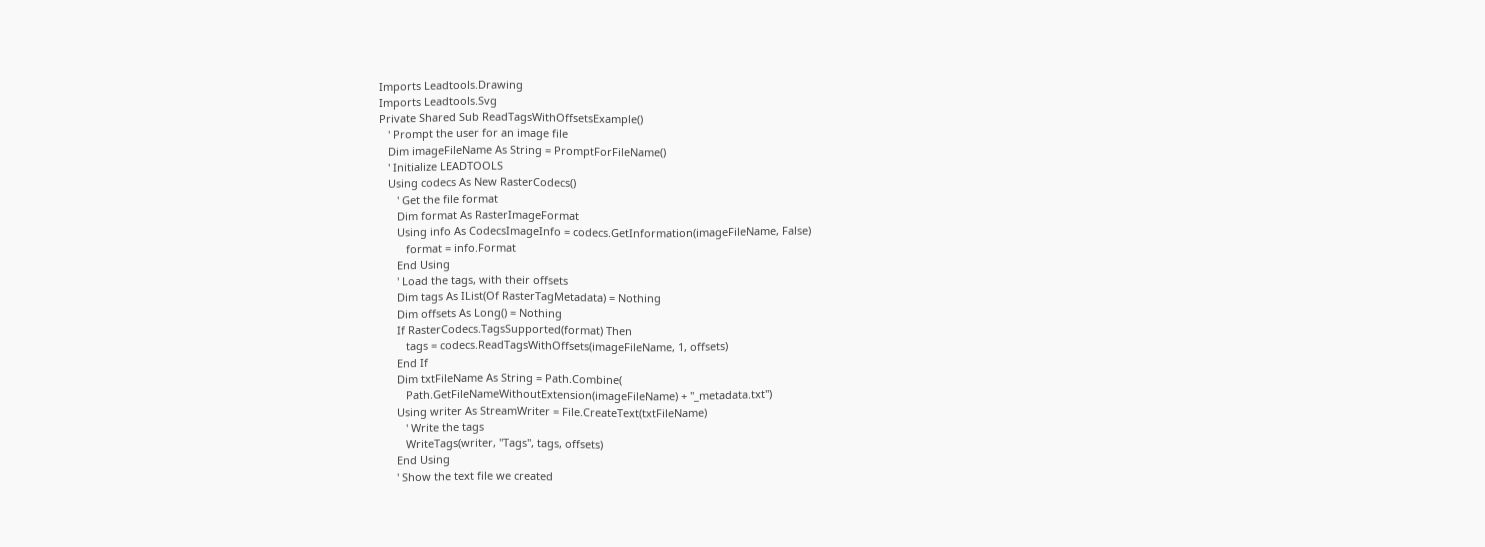Imports Leadtools.Drawing
Imports Leadtools.Svg
Private Shared Sub ReadTagsWithOffsetsExample()
   ' Prompt the user for an image file
   Dim imageFileName As String = PromptForFileName()
   ' Initialize LEADTOOLS
   Using codecs As New RasterCodecs()
      ' Get the file format
      Dim format As RasterImageFormat
      Using info As CodecsImageInfo = codecs.GetInformation(imageFileName, False)
         format = info.Format
      End Using
      ' Load the tags, with their offsets
      Dim tags As IList(Of RasterTagMetadata) = Nothing
      Dim offsets As Long() = Nothing
      If RasterCodecs.TagsSupported(format) Then
         tags = codecs.ReadTagsWithOffsets(imageFileName, 1, offsets)
      End If
      Dim txtFileName As String = Path.Combine(
         Path.GetFileNameWithoutExtension(imageFileName) + "_metadata.txt")
      Using writer As StreamWriter = File.CreateText(txtFileName)
         ' Write the tags
         WriteTags(writer, "Tags", tags, offsets)
      End Using
      ' Show the text file we created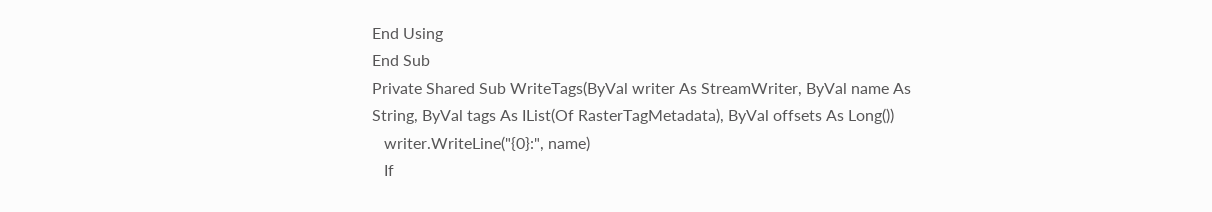End Using
End Sub
Private Shared Sub WriteTags(ByVal writer As StreamWriter, ByVal name As String, ByVal tags As IList(Of RasterTagMetadata), ByVal offsets As Long())
   writer.WriteLine("{0}:", name)
   If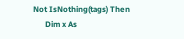Not IsNothing(tags) Then
      Dim x As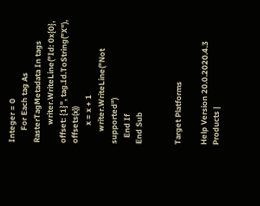Integer = 0
      For Each tag As RasterTagMetadata In tags
         writer.WriteLine("Id: 0x{0}, offset: {1}", tag.Id.ToString("X"), offsets(x))
         x = x + 1
      writer.WriteLine("Not supported")
   End If
End Sub


Target Platforms

Help Version 20.0.2020.4.3
Products |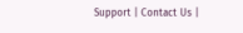Support | Contact Us |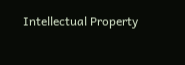Intellectual Property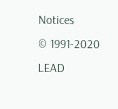Notices
© 1991-2020 LEAD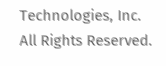Technologies, Inc. All Rights Reserved.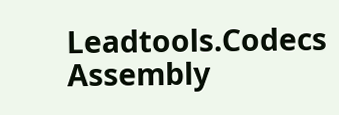Leadtools.Codecs Assembly